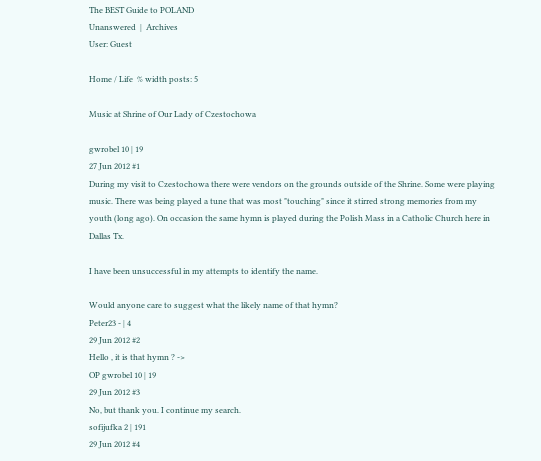The BEST Guide to POLAND
Unanswered  |  Archives
User: Guest

Home / Life  % width posts: 5

Music at Shrine of Our Lady of Czestochowa

gwrobel 10 | 19
27 Jun 2012 #1
During my visit to Czestochowa there were vendors on the grounds outside of the Shrine. Some were playing music. There was being played a tune that was most "touching" since it stirred strong memories from my youth (long ago). On occasion the same hymn is played during the Polish Mass in a Catholic Church here in Dallas Tx.

I have been unsuccessful in my attempts to identify the name.

Would anyone care to suggest what the likely name of that hymn?
Peter23 - | 4
29 Jun 2012 #2
Hello , it is that hymn ? ->
OP gwrobel 10 | 19
29 Jun 2012 #3
No, but thank you. I continue my search.
sofijufka 2 | 191
29 Jun 2012 #4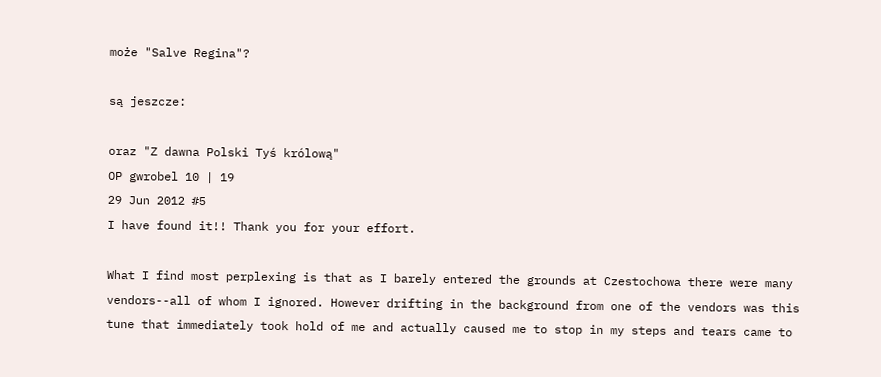może "Salve Regina"?

są jeszcze:

oraz "Z dawna Polski Tyś królową"
OP gwrobel 10 | 19
29 Jun 2012 #5
I have found it!! Thank you for your effort.

What I find most perplexing is that as I barely entered the grounds at Czestochowa there were many vendors--all of whom I ignored. However drifting in the background from one of the vendors was this tune that immediately took hold of me and actually caused me to stop in my steps and tears came to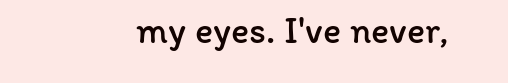my eyes. I've never,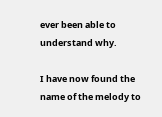ever been able to understand why.

I have now found the name of the melody to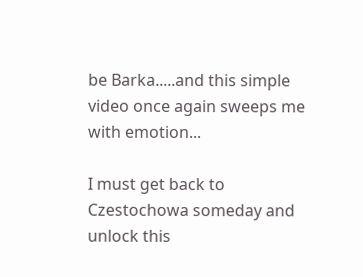be Barka.....and this simple video once again sweeps me with emotion...

I must get back to Czestochowa someday and unlock this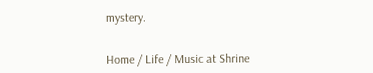mystery.


Home / Life / Music at Shrine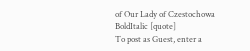of Our Lady of Czestochowa
BoldItalic [quote]
To post as Guest, enter a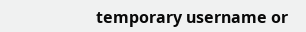temporary username or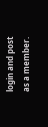login and post as a member.